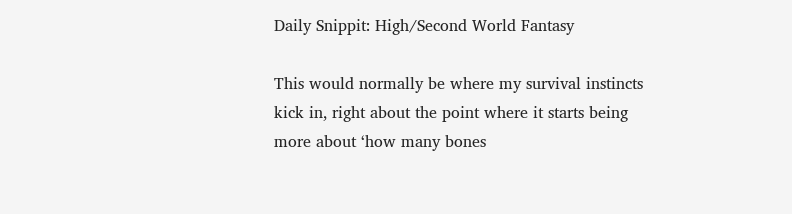Daily Snippit: High/Second World Fantasy

This would normally be where my survival instincts kick in, right about the point where it starts being more about ‘how many bones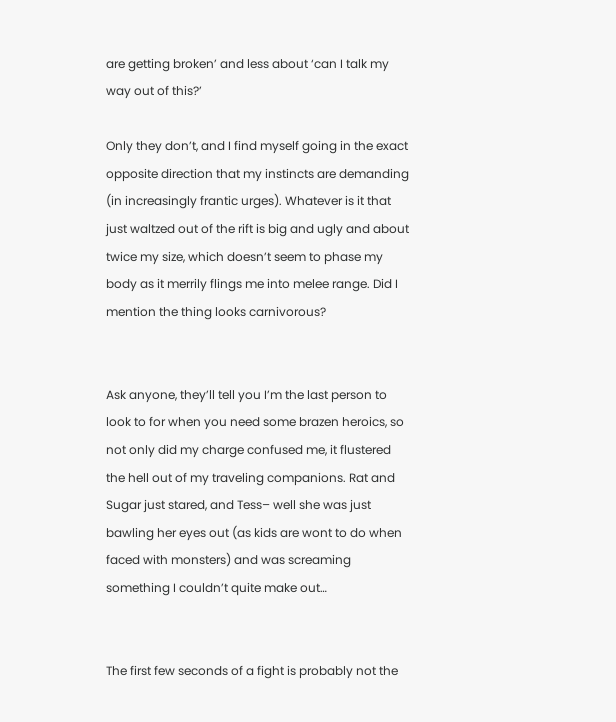are getting broken’ and less about ‘can I talk my way out of this?’

Only they don’t, and I find myself going in the exact opposite direction that my instincts are demanding (in increasingly frantic urges). Whatever is it that just waltzed out of the rift is big and ugly and about twice my size, which doesn’t seem to phase my body as it merrily flings me into melee range. Did I mention the thing looks carnivorous?


Ask anyone, they’ll tell you I’m the last person to look to for when you need some brazen heroics, so not only did my charge confused me, it flustered the hell out of my traveling companions. Rat and Sugar just stared, and Tess– well she was just bawling her eyes out (as kids are wont to do when faced with monsters) and was screaming something I couldn’t quite make out…


The first few seconds of a fight is probably not the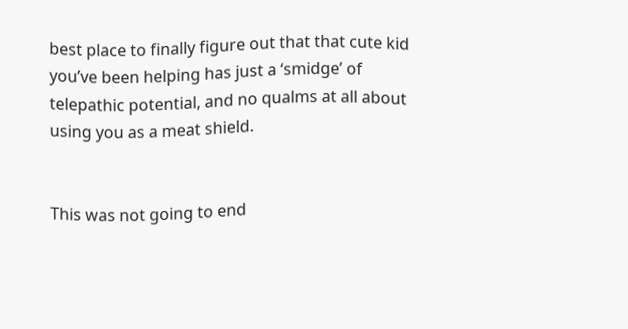best place to finally figure out that that cute kid you’ve been helping has just a ‘smidge’ of telepathic potential, and no qualms at all about using you as a meat shield.


This was not going to end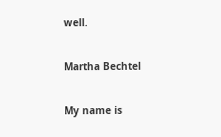well.

Martha Bechtel

My name is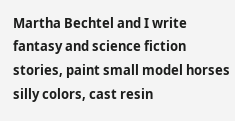Martha Bechtel and I write fantasy and science fiction stories, paint small model horses silly colors, cast resin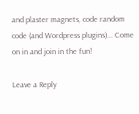and plaster magnets, code random code (and Wordpress plugins)... Come on in and join in the fun!

Leave a Reply